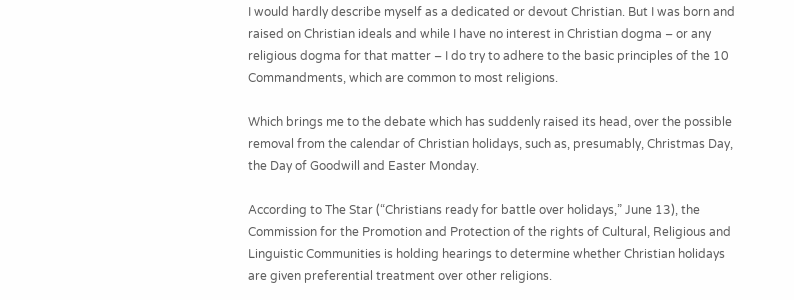I would hardly describe myself as a dedicated or devout Christian. But I was born and raised on Christian ideals and while I have no interest in Christian dogma – or any religious dogma for that matter – I do try to adhere to the basic principles of the 10 Commandments, which are common to most religions.

Which brings me to the debate which has suddenly raised its head, over the possible removal from the calendar of Christian holidays, such as, presumably, Christmas Day, the Day of Goodwill and Easter Monday.

According to The Star (“Christians ready for battle over holidays,” June 13), the Commission for the Promotion and Protection of the rights of Cultural, Religious and Linguistic Communities is holding hearings to determine whether Christian holidays are given preferential treatment over other religions.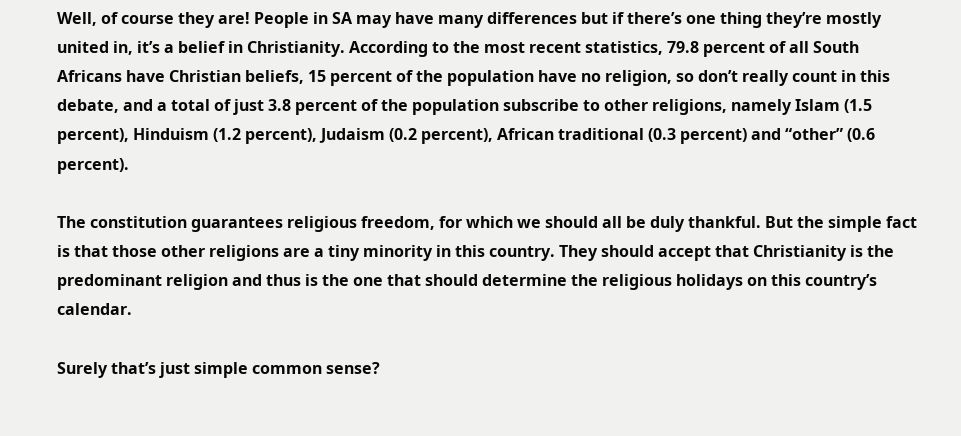Well, of course they are! People in SA may have many differences but if there’s one thing they’re mostly united in, it’s a belief in Christianity. According to the most recent statistics, 79.8 percent of all South Africans have Christian beliefs, 15 percent of the population have no religion, so don’t really count in this debate, and a total of just 3.8 percent of the population subscribe to other religions, namely Islam (1.5 percent), Hinduism (1.2 percent), Judaism (0.2 percent), African traditional (0.3 percent) and “other” (0.6 percent).

The constitution guarantees religious freedom, for which we should all be duly thankful. But the simple fact is that those other religions are a tiny minority in this country. They should accept that Christianity is the predominant religion and thus is the one that should determine the religious holidays on this country’s calendar.

Surely that’s just simple common sense?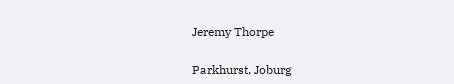Jeremy Thorpe

Parkhurst, Joburg